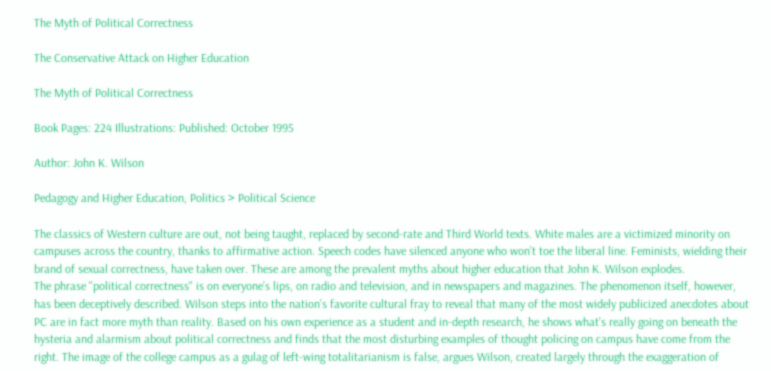The Myth of Political Correctness

The Conservative Attack on Higher Education

The Myth of Political Correctness

Book Pages: 224 Illustrations: Published: October 1995

Author: John K. Wilson

Pedagogy and Higher Education, Politics > Political Science

The classics of Western culture are out, not being taught, replaced by second-rate and Third World texts. White males are a victimized minority on campuses across the country, thanks to affirmative action. Speech codes have silenced anyone who won’t toe the liberal line. Feminists, wielding their brand of sexual correctness, have taken over. These are among the prevalent myths about higher education that John K. Wilson explodes.
The phrase "political correctness" is on everyone’s lips, on radio and television, and in newspapers and magazines. The phenomenon itself, however, has been deceptively described. Wilson steps into the nation’s favorite cultural fray to reveal that many of the most widely publicized anecdotes about PC are in fact more myth than reality. Based on his own experience as a student and in-depth research, he shows what’s really going on beneath the hysteria and alarmism about political correctness and finds that the most disturbing examples of thought policing on campus have come from the right. The image of the college campus as a gulag of left-wing totalitarianism is false, argues Wilson, created largely through the exaggeration of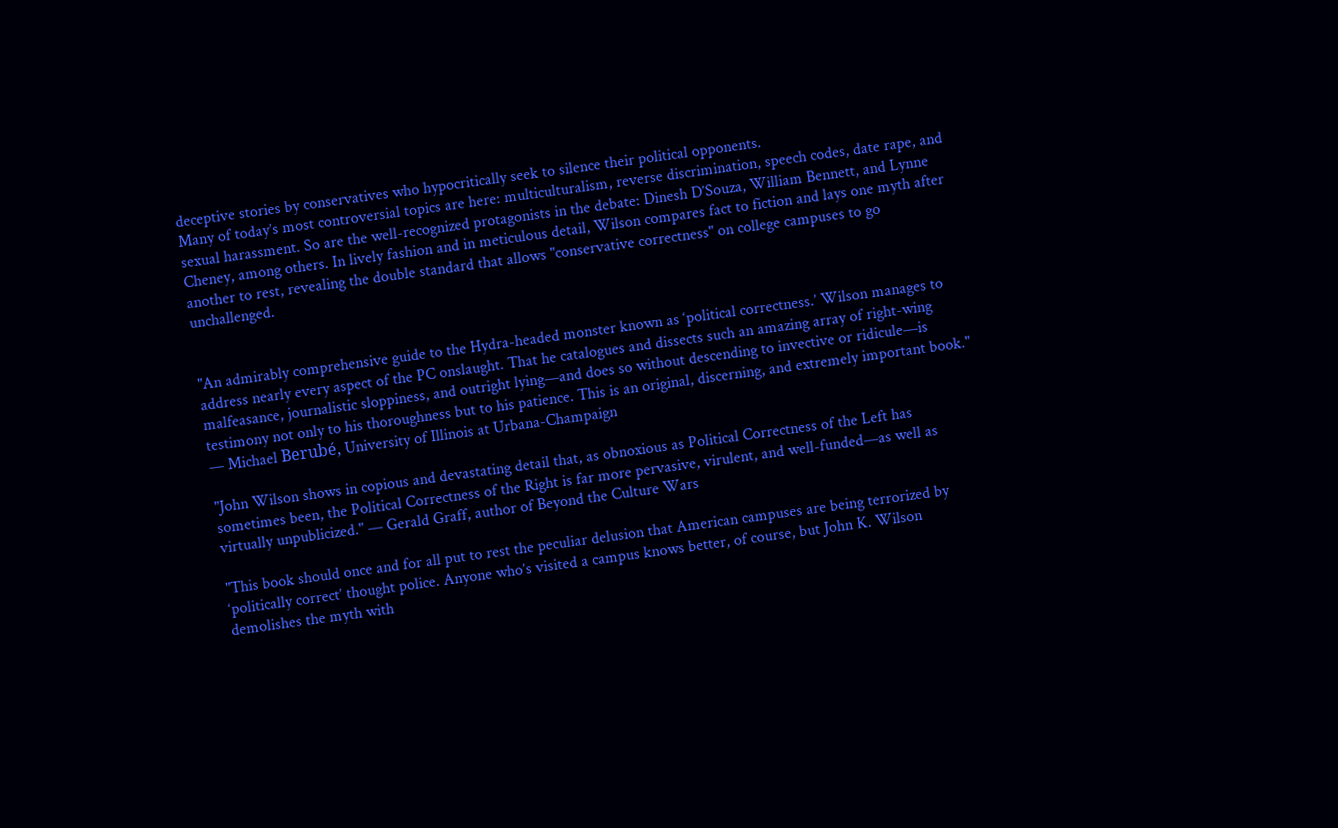deceptive stories by conservatives who hypocritically seek to silence their political opponents.
Many of today’s most controversial topics are here: multiculturalism, reverse discrimination, speech codes, date rape, and sexual harassment. So are the well-recognized protagonists in the debate: Dinesh D’Souza, William Bennett, and Lynne Cheney, among others. In lively fashion and in meticulous detail, Wilson compares fact to fiction and lays one myth after another to rest, revealing the double standard that allows "conservative correctness" on college campuses to go unchallenged.


"An admirably comprehensive guide to the Hydra-headed monster known as ‘political correctness.’ Wilson manages to address nearly every aspect of the PC onslaught. That he catalogues and dissects such an amazing array of right-wing malfeasance, journalistic sloppiness, and outright lying—and does so without descending to invective or ridicule—is testimony not only to his thoroughness but to his patience. This is an original, discerning, and extremely important book." — Michael Berubé, University of Illinois at Urbana-Champaign

"John Wilson shows in copious and devastating detail that, as obnoxious as Political Correctness of the Left has sometimes been, the Political Correctness of the Right is far more pervasive, virulent, and well-funded—as well as virtually unpublicized." — Gerald Graff, author of Beyond the Culture Wars

"This book should once and for all put to rest the peculiar delusion that American campuses are being terrorized by ‘politically correct’ thought police. Anyone who’s visited a campus knows better, of course, but John K. Wilson demolishes the myth with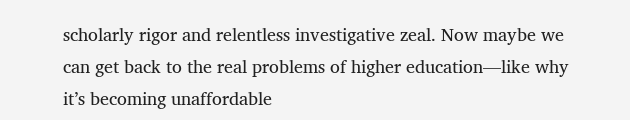scholarly rigor and relentless investigative zeal. Now maybe we can get back to the real problems of higher education—like why it’s becoming unaffordable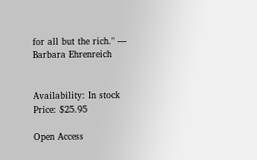for all but the rich." — Barbara Ehrenreich


Availability: In stock
Price: $25.95

Open Access